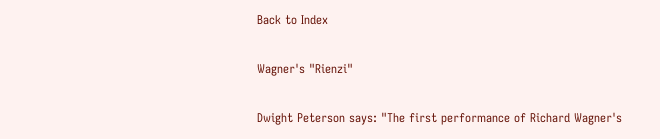Back to Index

Wagner's "Rienzi"

Dwight Peterson says: "The first performance of Richard Wagner's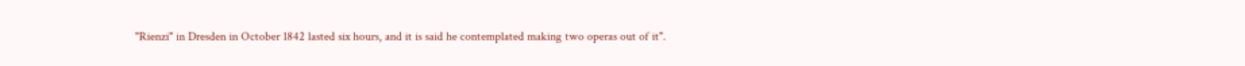"Rienzi" in Dresden in October 1842 lasted six hours, and it is said he contemplated making two operas out of it".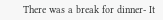There was a break for dinner- It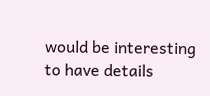would be interesting to have details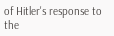of Hitler's response to the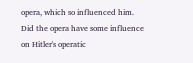opera, which so influenced him. Did the opera have some influence on Hitler's operatic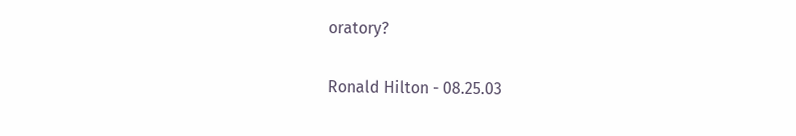oratory?

Ronald Hilton - 08.25.03